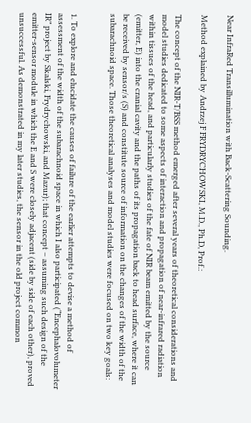Near InfraRed Transillumination with Back-Scattering Sounding.

Method explained by Andrzej F FRYDRYCHOWSKI, M.D., Ph.D, Prof.:

The concept of the NIR-T/BSS method emerged after several years of theoretical considerations and model studies dedicated to some aspects of interaction and propagation of near-infrared radiation within tissues of the head, and particularly studies of the fate of NIR beam emitted by the source (emitter, E) into the cranial cavity and the paths of its propagation back to head surface, where it can be received by sensor/s (S) and constitute source of information on the changes of the width of the subarachnoid space. Those theoretical analyses and model studies were focused on two key goals:


1. To explore and elucidate the causes of failure of the earlier attempts to devise a method of assessment of the width of the subarachnoid space in which I also participated (“Encephalovolumeter IR” project by Skalski, Frydrychowski, and Mazur); that concept – assuming such design of the emitter-sensor module in which the E and S were closely adjacent (side by side of each other), proved unsuccessful. As demonstrated in my later studies, the sensor in the old project common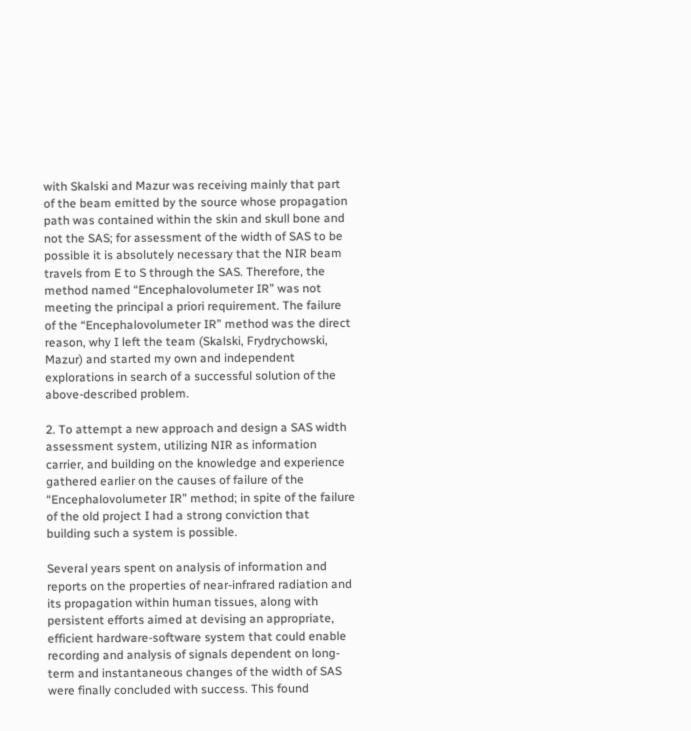with Skalski and Mazur was receiving mainly that part of the beam emitted by the source whose propagation path was contained within the skin and skull bone and not the SAS; for assessment of the width of SAS to be possible it is absolutely necessary that the NIR beam travels from E to S through the SAS. Therefore, the method named “Encephalovolumeter IR” was not meeting the principal a priori requirement. The failure of the “Encephalovolumeter IR” method was the direct reason, why I left the team (Skalski, Frydrychowski, Mazur) and started my own and independent explorations in search of a successful solution of the above-described problem.

2. To attempt a new approach and design a SAS width assessment system, utilizing NIR as information carrier, and building on the knowledge and experience gathered earlier on the causes of failure of the “Encephalovolumeter IR” method; in spite of the failure of the old project I had a strong conviction that building such a system is possible.

Several years spent on analysis of information and reports on the properties of near-infrared radiation and its propagation within human tissues, along with persistent efforts aimed at devising an appropriate, efficient hardware-software system that could enable recording and analysis of signals dependent on long-term and instantaneous changes of the width of SAS were finally concluded with success. This found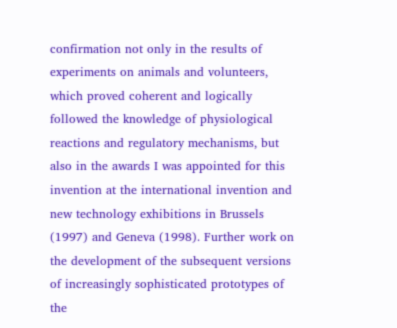confirmation not only in the results of experiments on animals and volunteers, which proved coherent and logically followed the knowledge of physiological reactions and regulatory mechanisms, but also in the awards I was appointed for this invention at the international invention and new technology exhibitions in Brussels (1997) and Geneva (1998). Further work on the development of the subsequent versions of increasingly sophisticated prototypes of the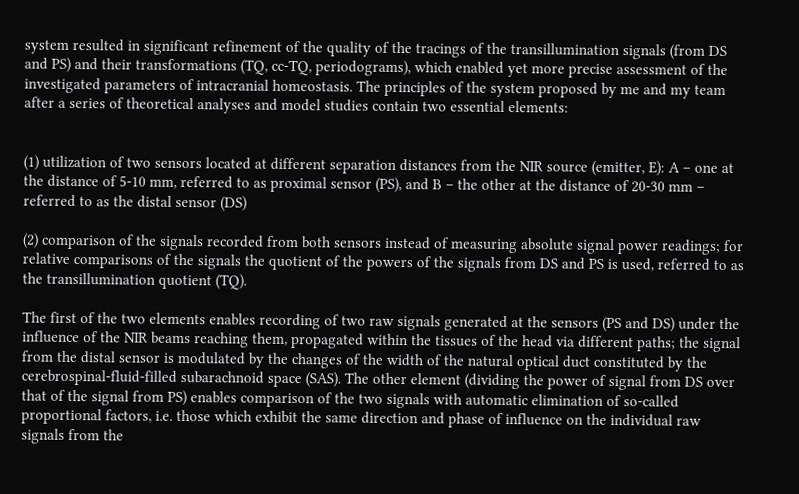system resulted in significant refinement of the quality of the tracings of the transillumination signals (from DS and PS) and their transformations (TQ, cc-TQ, periodograms), which enabled yet more precise assessment of the investigated parameters of intracranial homeostasis. The principles of the system proposed by me and my team after a series of theoretical analyses and model studies contain two essential elements:


(1) utilization of two sensors located at different separation distances from the NIR source (emitter, E): A – one at the distance of 5-10 mm, referred to as proximal sensor (PS), and B – the other at the distance of 20-30 mm – referred to as the distal sensor (DS)

(2) comparison of the signals recorded from both sensors instead of measuring absolute signal power readings; for relative comparisons of the signals the quotient of the powers of the signals from DS and PS is used, referred to as the transillumination quotient (TQ).

The first of the two elements enables recording of two raw signals generated at the sensors (PS and DS) under the influence of the NIR beams reaching them, propagated within the tissues of the head via different paths; the signal from the distal sensor is modulated by the changes of the width of the natural optical duct constituted by the cerebrospinal-fluid-filled subarachnoid space (SAS). The other element (dividing the power of signal from DS over that of the signal from PS) enables comparison of the two signals with automatic elimination of so-called proportional factors, i.e. those which exhibit the same direction and phase of influence on the individual raw signals from the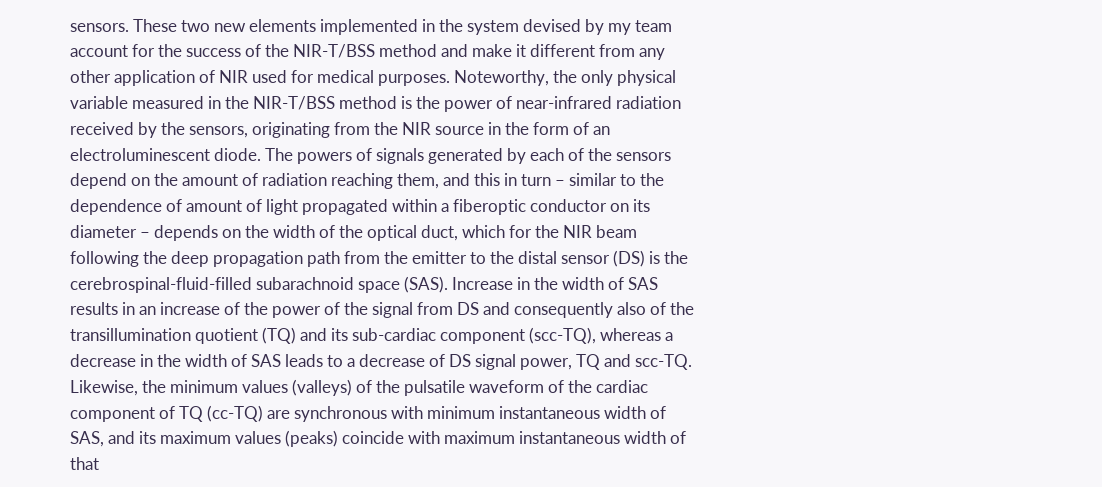sensors. These two new elements implemented in the system devised by my team account for the success of the NIR-T/BSS method and make it different from any other application of NIR used for medical purposes. Noteworthy, the only physical variable measured in the NIR-T/BSS method is the power of near-infrared radiation received by the sensors, originating from the NIR source in the form of an electroluminescent diode. The powers of signals generated by each of the sensors depend on the amount of radiation reaching them, and this in turn – similar to the dependence of amount of light propagated within a fiberoptic conductor on its diameter – depends on the width of the optical duct, which for the NIR beam following the deep propagation path from the emitter to the distal sensor (DS) is the cerebrospinal-fluid-filled subarachnoid space (SAS). Increase in the width of SAS results in an increase of the power of the signal from DS and consequently also of the transillumination quotient (TQ) and its sub-cardiac component (scc-TQ), whereas a decrease in the width of SAS leads to a decrease of DS signal power, TQ and scc-TQ. Likewise, the minimum values (valleys) of the pulsatile waveform of the cardiac component of TQ (cc-TQ) are synchronous with minimum instantaneous width of SAS, and its maximum values (peaks) coincide with maximum instantaneous width of that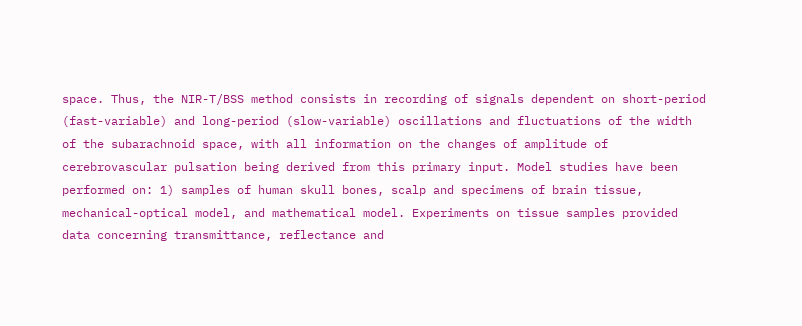space. Thus, the NIR-T/BSS method consists in recording of signals dependent on short-period (fast-variable) and long-period (slow-variable) oscillations and fluctuations of the width of the subarachnoid space, with all information on the changes of amplitude of cerebrovascular pulsation being derived from this primary input. Model studies have been performed on: 1) samples of human skull bones, scalp and specimens of brain tissue, mechanical-optical model, and mathematical model. Experiments on tissue samples provided data concerning transmittance, reflectance and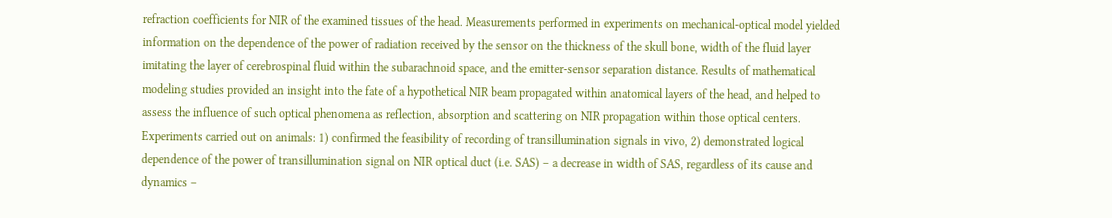refraction coefficients for NIR of the examined tissues of the head. Measurements performed in experiments on mechanical-optical model yielded information on the dependence of the power of radiation received by the sensor on the thickness of the skull bone, width of the fluid layer imitating the layer of cerebrospinal fluid within the subarachnoid space, and the emitter-sensor separation distance. Results of mathematical modeling studies provided an insight into the fate of a hypothetical NIR beam propagated within anatomical layers of the head, and helped to assess the influence of such optical phenomena as reflection, absorption and scattering on NIR propagation within those optical centers. Experiments carried out on animals: 1) confirmed the feasibility of recording of transillumination signals in vivo, 2) demonstrated logical dependence of the power of transillumination signal on NIR optical duct (i.e. SAS) – a decrease in width of SAS, regardless of its cause and dynamics –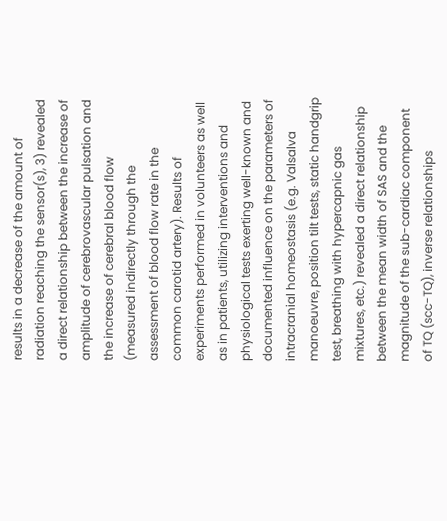results in a decrease of the amount of radiation reaching the sensor(s), 3) revealed a direct relationship between the increase of amplitude of cerebrovascular pulsation and the increase of cerebral blood flow (measured indirectly through the assessment of blood flow rate in the common carotid artery). Results of experiments performed in volunteers as well as in patients, utilizing interventions and physiological tests exerting well-known and documented influence on the parameters of intracranial homeostasis (e.g. Valsalva manoeuvre, position tilt tests, static handgrip test, breathing with hypercapnic gas mixtures, etc.) revealed a direct relationship between the mean width of SAS and the magnitude of the sub-cardiac component of TQ (scc-TQ), inverse relationships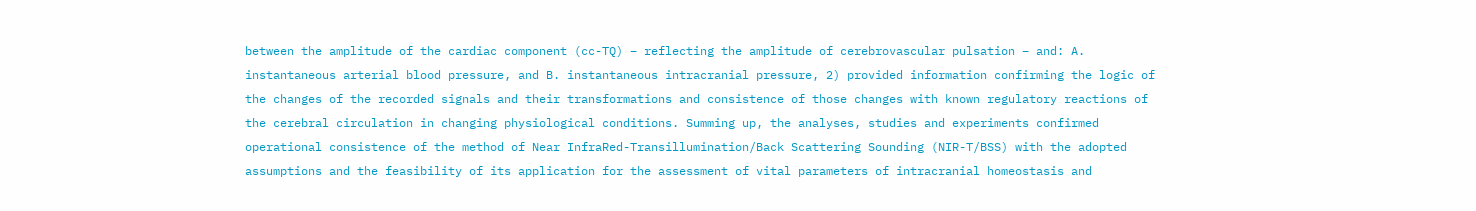between the amplitude of the cardiac component (cc-TQ) – reflecting the amplitude of cerebrovascular pulsation – and: A. instantaneous arterial blood pressure, and B. instantaneous intracranial pressure, 2) provided information confirming the logic of the changes of the recorded signals and their transformations and consistence of those changes with known regulatory reactions of the cerebral circulation in changing physiological conditions. Summing up, the analyses, studies and experiments confirmed operational consistence of the method of Near InfraRed-Transillumination/Back Scattering Sounding (NIR-T/BSS) with the adopted assumptions and the feasibility of its application for the assessment of vital parameters of intracranial homeostasis and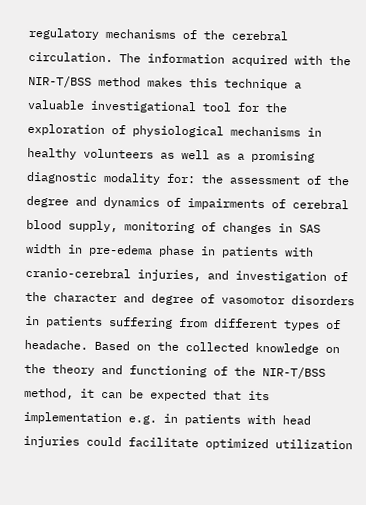regulatory mechanisms of the cerebral circulation. The information acquired with the NIR-T/BSS method makes this technique a valuable investigational tool for the exploration of physiological mechanisms in healthy volunteers as well as a promising diagnostic modality for: the assessment of the degree and dynamics of impairments of cerebral blood supply, monitoring of changes in SAS width in pre-edema phase in patients with cranio-cerebral injuries, and investigation of the character and degree of vasomotor disorders in patients suffering from different types of headache. Based on the collected knowledge on the theory and functioning of the NIR-T/BSS method, it can be expected that its implementation e.g. in patients with head injuries could facilitate optimized utilization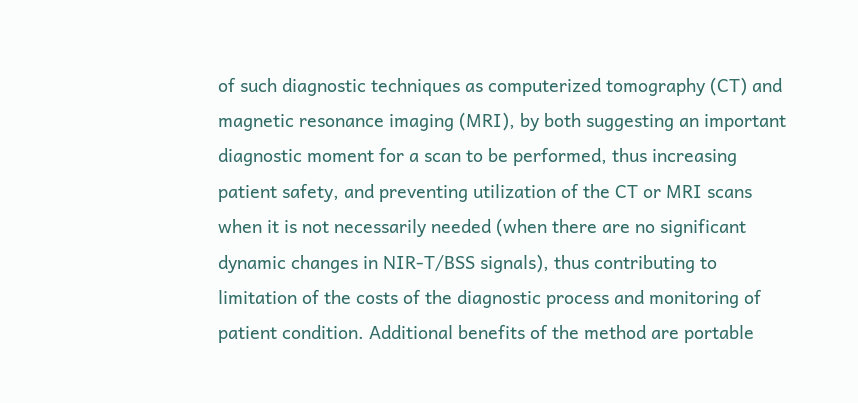of such diagnostic techniques as computerized tomography (CT) and magnetic resonance imaging (MRI), by both suggesting an important diagnostic moment for a scan to be performed, thus increasing patient safety, and preventing utilization of the CT or MRI scans when it is not necessarily needed (when there are no significant dynamic changes in NIR-T/BSS signals), thus contributing to limitation of the costs of the diagnostic process and monitoring of patient condition. Additional benefits of the method are portable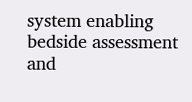system enabling bedside assessment and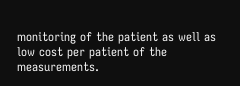monitoring of the patient as well as low cost per patient of the measurements.